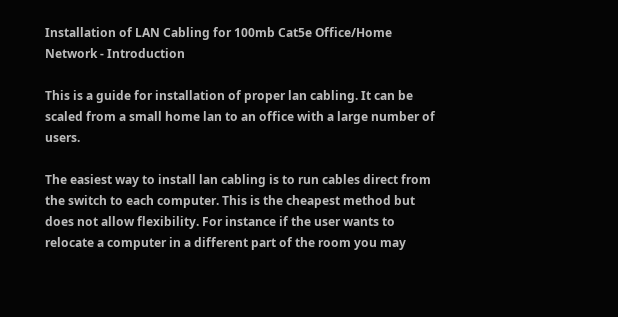Installation of LAN Cabling for 100mb Cat5e Office/Home Network - Introduction

This is a guide for installation of proper lan cabling. It can be scaled from a small home lan to an office with a large number of users.

The easiest way to install lan cabling is to run cables direct from the switch to each computer. This is the cheapest method but does not allow flexibility. For instance if the user wants to relocate a computer in a different part of the room you may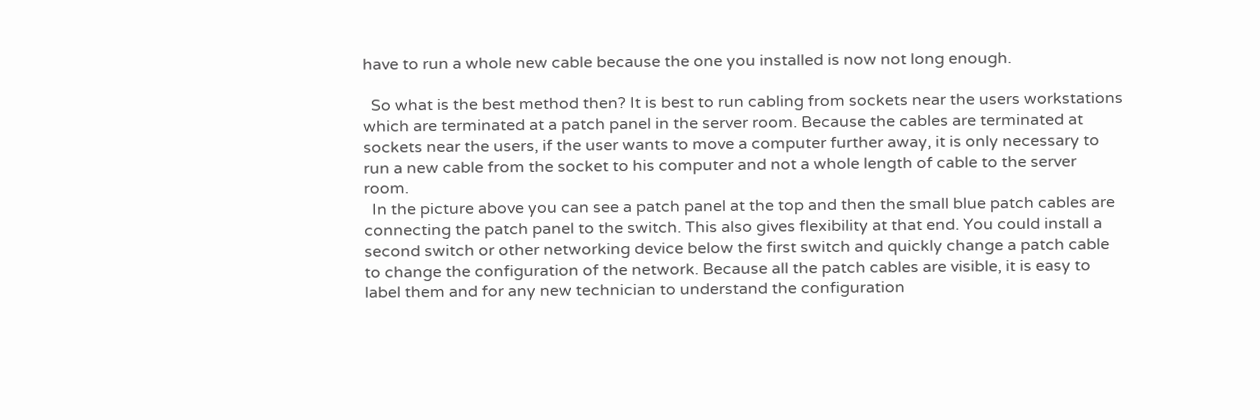have to run a whole new cable because the one you installed is now not long enough.

  So what is the best method then? It is best to run cabling from sockets near the users workstations which are terminated at a patch panel in the server room. Because the cables are terminated at sockets near the users, if the user wants to move a computer further away, it is only necessary to run a new cable from the socket to his computer and not a whole length of cable to the server room.
  In the picture above you can see a patch panel at the top and then the small blue patch cables are connecting the patch panel to the switch. This also gives flexibility at that end. You could install a second switch or other networking device below the first switch and quickly change a patch cable to change the configuration of the network. Because all the patch cables are visible, it is easy to label them and for any new technician to understand the configuration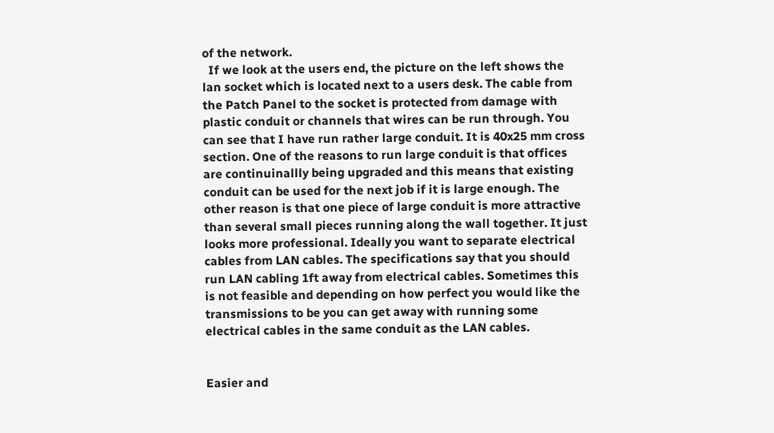of the network.
  If we look at the users end, the picture on the left shows the lan socket which is located next to a users desk. The cable from the Patch Panel to the socket is protected from damage with plastic conduit or channels that wires can be run through. You can see that I have run rather large conduit. It is 40x25 mm cross section. One of the reasons to run large conduit is that offices are continuinallly being upgraded and this means that existing conduit can be used for the next job if it is large enough. The other reason is that one piece of large conduit is more attractive than several small pieces running along the wall together. It just looks more professional. Ideally you want to separate electrical cables from LAN cables. The specifications say that you should run LAN cabling 1ft away from electrical cables. Sometimes this is not feasible and depending on how perfect you would like the transmissions to be you can get away with running some electrical cables in the same conduit as the LAN cables.


Easier and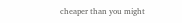cheaper than you might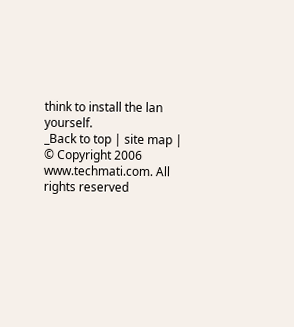think to install the lan yourself.
_Back to top | site map |
© Copyright 2006 www.techmati.com. All rights reserved